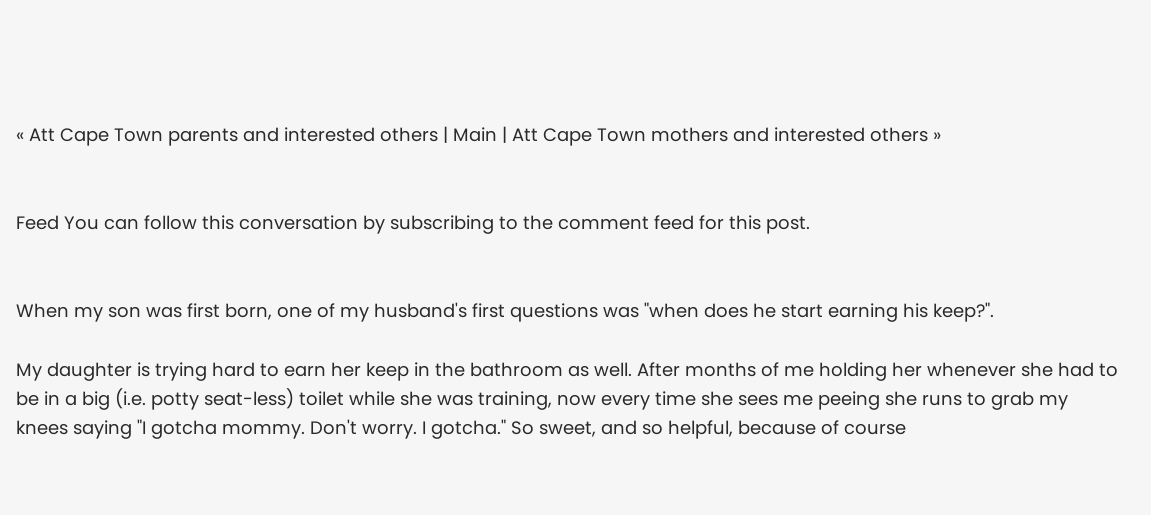« Att Cape Town parents and interested others | Main | Att Cape Town mothers and interested others »


Feed You can follow this conversation by subscribing to the comment feed for this post.


When my son was first born, one of my husband's first questions was "when does he start earning his keep?".

My daughter is trying hard to earn her keep in the bathroom as well. After months of me holding her whenever she had to be in a big (i.e. potty seat-less) toilet while she was training, now every time she sees me peeing she runs to grab my knees saying "I gotcha mommy. Don't worry. I gotcha." So sweet, and so helpful, because of course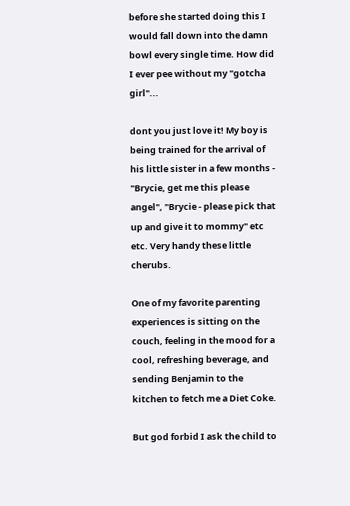before she started doing this I would fall down into the damn bowl every single time. How did I ever pee without my "gotcha girl"...

dont you just love it! My boy is being trained for the arrival of his little sister in a few months - "Brycie, get me this please angel", "Brycie - please pick that up and give it to mommy" etc etc. Very handy these little cherubs.

One of my favorite parenting experiences is sitting on the couch, feeling in the mood for a cool, refreshing beverage, and sending Benjamin to the kitchen to fetch me a Diet Coke.

But god forbid I ask the child to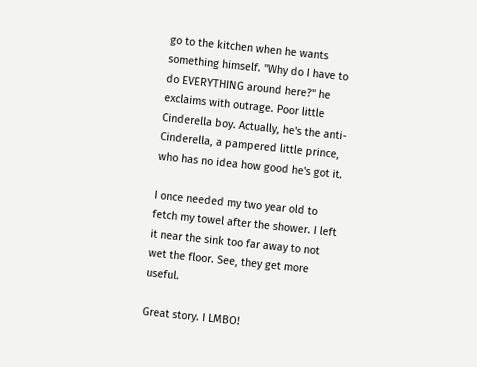go to the kitchen when he wants something himself. "Why do I have to do EVERYTHING around here?" he exclaims with outrage. Poor little Cinderella boy. Actually, he's the anti-Cinderella, a pampered little prince, who has no idea how good he's got it.

I once needed my two year old to fetch my towel after the shower. I left it near the sink too far away to not wet the floor. See, they get more useful.

Great story. I LMBO!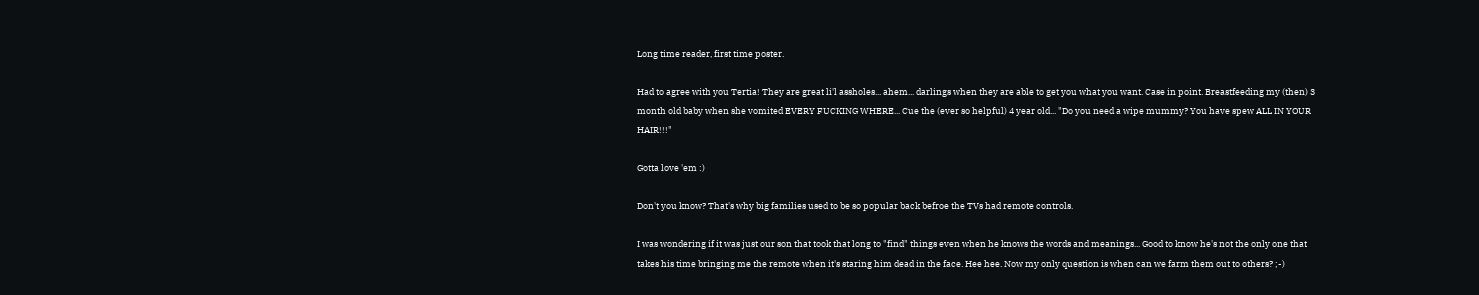Long time reader, first time poster.

Had to agree with you Tertia! They are great li'l assholes... ahem... darlings when they are able to get you what you want. Case in point. Breastfeeding my (then) 3 month old baby when she vomited EVERY FUCKING WHERE... Cue the (ever so helpful) 4 year old... "Do you need a wipe mummy? You have spew ALL IN YOUR HAIR!!!"

Gotta love 'em :)

Don't you know? That's why big families used to be so popular back befroe the TVs had remote controls.

I was wondering if it was just our son that took that long to "find" things even when he knows the words and meanings... Good to know he's not the only one that takes his time bringing me the remote when it's staring him dead in the face. Hee hee. Now my only question is when can we farm them out to others? ;-)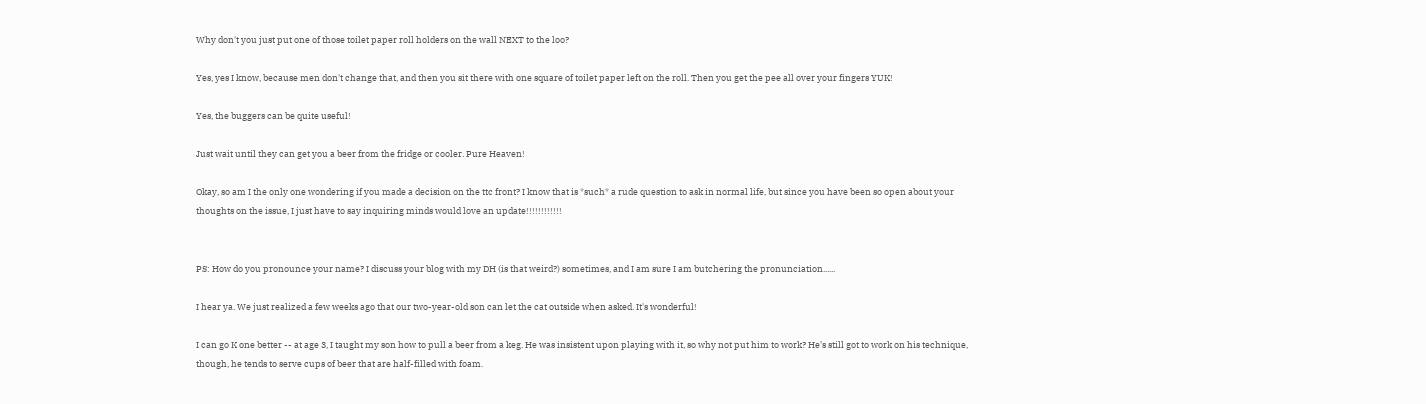Why don't you just put one of those toilet paper roll holders on the wall NEXT to the loo?

Yes, yes I know, because men don't change that, and then you sit there with one square of toilet paper left on the roll. Then you get the pee all over your fingers YUK!

Yes, the buggers can be quite useful!

Just wait until they can get you a beer from the fridge or cooler. Pure Heaven!

Okay, so am I the only one wondering if you made a decision on the ttc front? I know that is *such* a rude question to ask in normal life, but since you have been so open about your thoughts on the issue, I just have to say inquiring minds would love an update!!!!!!!!!!!!


PS: How do you pronounce your name? I discuss your blog with my DH (is that weird?) sometimes, and I am sure I am butchering the pronunciation......

I hear ya. We just realized a few weeks ago that our two-year-old son can let the cat outside when asked. It's wonderful!

I can go K one better -- at age 3, I taught my son how to pull a beer from a keg. He was insistent upon playing with it, so why not put him to work? He's still got to work on his technique, though, he tends to serve cups of beer that are half-filled with foam.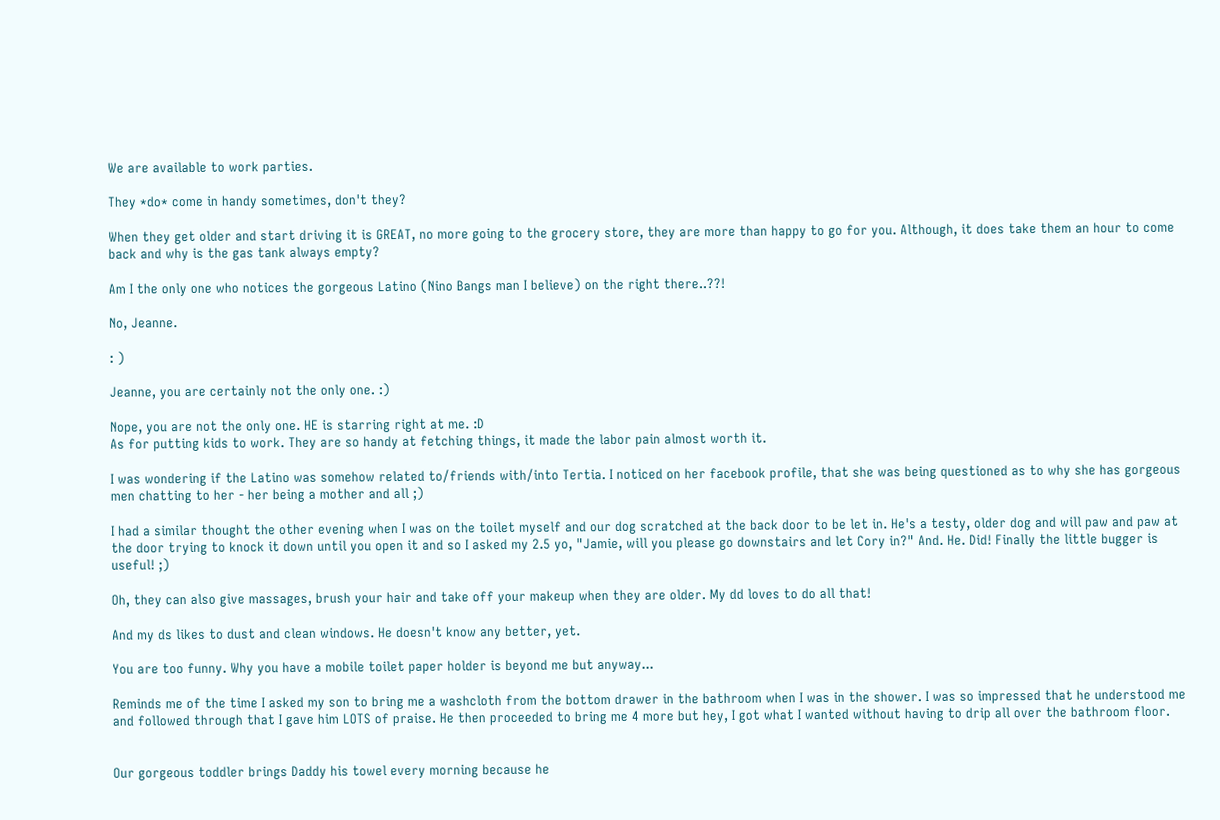We are available to work parties.

They *do* come in handy sometimes, don't they?

When they get older and start driving it is GREAT, no more going to the grocery store, they are more than happy to go for you. Although, it does take them an hour to come back and why is the gas tank always empty?

Am I the only one who notices the gorgeous Latino (Nino Bangs man I believe) on the right there..??!

No, Jeanne.

: )

Jeanne, you are certainly not the only one. :)

Nope, you are not the only one. HE is starring right at me. :D
As for putting kids to work. They are so handy at fetching things, it made the labor pain almost worth it.

I was wondering if the Latino was somehow related to/friends with/into Tertia. I noticed on her facebook profile, that she was being questioned as to why she has gorgeous men chatting to her - her being a mother and all ;)

I had a similar thought the other evening when I was on the toilet myself and our dog scratched at the back door to be let in. He's a testy, older dog and will paw and paw at the door trying to knock it down until you open it and so I asked my 2.5 yo, "Jamie, will you please go downstairs and let Cory in?" And. He. Did! Finally the little bugger is useful! ;)

Oh, they can also give massages, brush your hair and take off your makeup when they are older. My dd loves to do all that!

And my ds likes to dust and clean windows. He doesn't know any better, yet.

You are too funny. Why you have a mobile toilet paper holder is beyond me but anyway...

Reminds me of the time I asked my son to bring me a washcloth from the bottom drawer in the bathroom when I was in the shower. I was so impressed that he understood me and followed through that I gave him LOTS of praise. He then proceeded to bring me 4 more but hey, I got what I wanted without having to drip all over the bathroom floor.


Our gorgeous toddler brings Daddy his towel every morning because he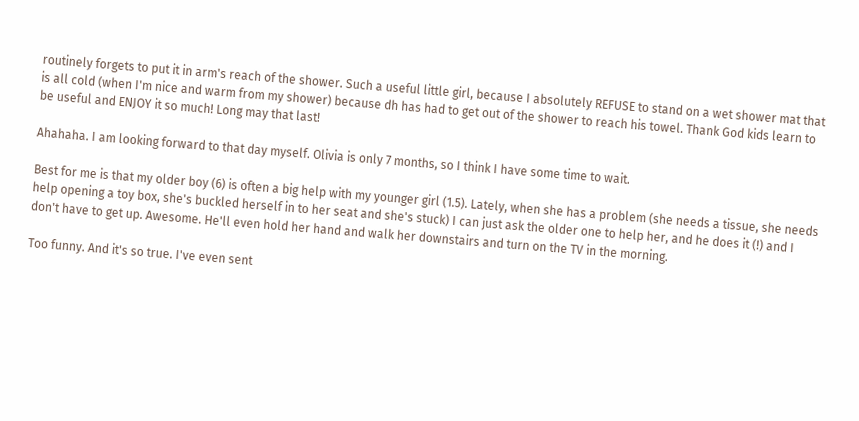routinely forgets to put it in arm's reach of the shower. Such a useful little girl, because I absolutely REFUSE to stand on a wet shower mat that is all cold (when I'm nice and warm from my shower) because dh has had to get out of the shower to reach his towel. Thank God kids learn to be useful and ENJOY it so much! Long may that last!

Ahahaha. I am looking forward to that day myself. Olivia is only 7 months, so I think I have some time to wait.

Best for me is that my older boy (6) is often a big help with my younger girl (1.5). Lately, when she has a problem (she needs a tissue, she needs help opening a toy box, she's buckled herself in to her seat and she's stuck) I can just ask the older one to help her, and he does it (!) and I don't have to get up. Awesome. He'll even hold her hand and walk her downstairs and turn on the TV in the morning.

Too funny. And it's so true. I've even sent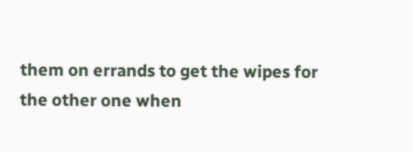them on errands to get the wipes for the other one when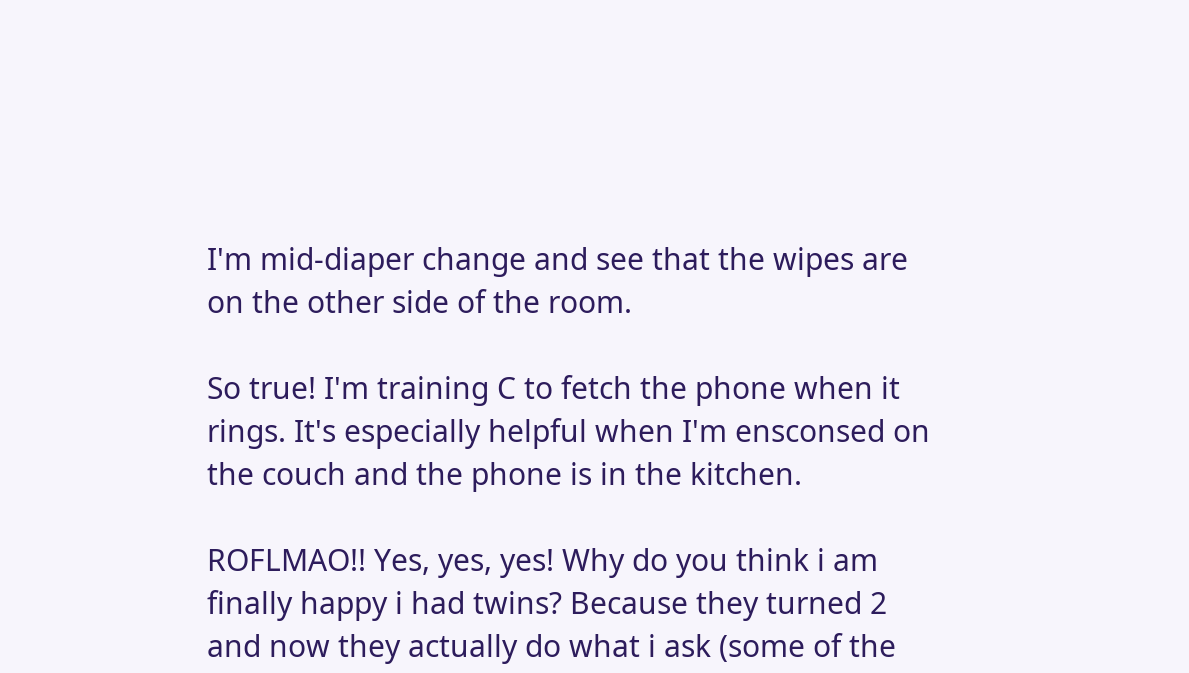I'm mid-diaper change and see that the wipes are on the other side of the room.

So true! I'm training C to fetch the phone when it rings. It's especially helpful when I'm ensconsed on the couch and the phone is in the kitchen.

ROFLMAO!! Yes, yes, yes! Why do you think i am finally happy i had twins? Because they turned 2 and now they actually do what i ask (some of the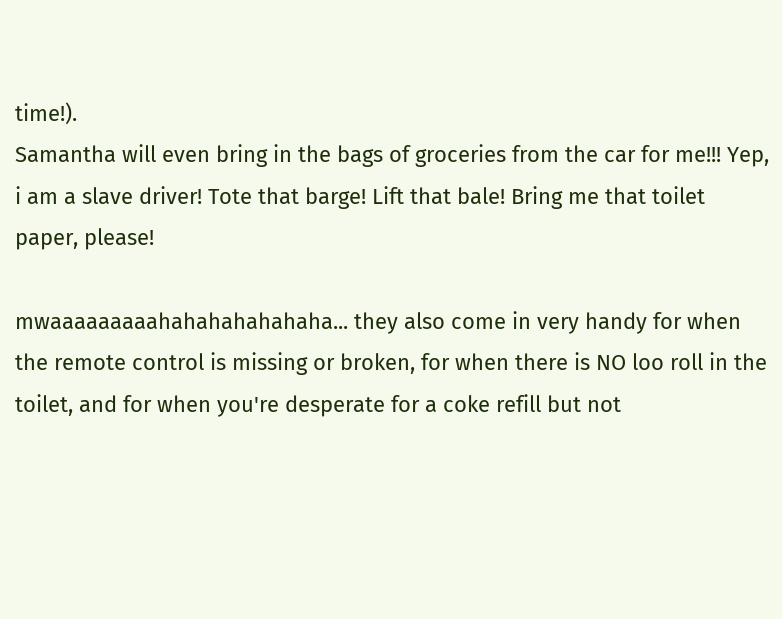time!).
Samantha will even bring in the bags of groceries from the car for me!!! Yep, i am a slave driver! Tote that barge! Lift that bale! Bring me that toilet paper, please!

mwaaaaaaaaahahahahahahaha... they also come in very handy for when the remote control is missing or broken, for when there is NO loo roll in the toilet, and for when you're desperate for a coke refill but not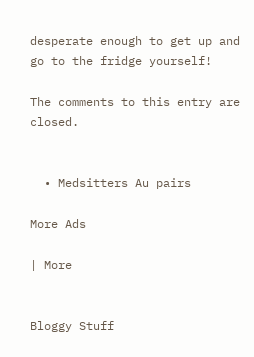desperate enough to get up and go to the fridge yourself!

The comments to this entry are closed.


  • Medsitters Au pairs

More Ads

| More


Bloggy Stuff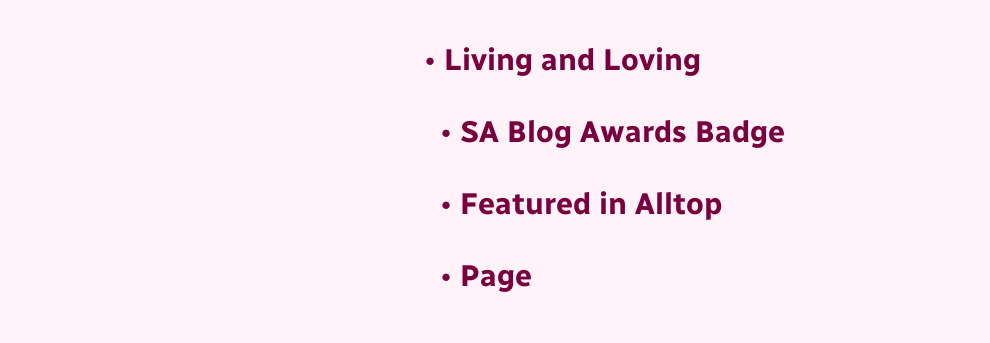• Living and Loving

  • SA Blog Awards Badge

  • Featured in Alltop

  • Page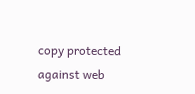copy protected against web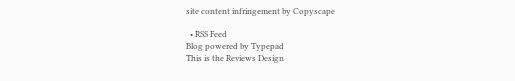site content infringement by Copyscape

  • RSS Feed
Blog powered by Typepad
This is the Reviews Design